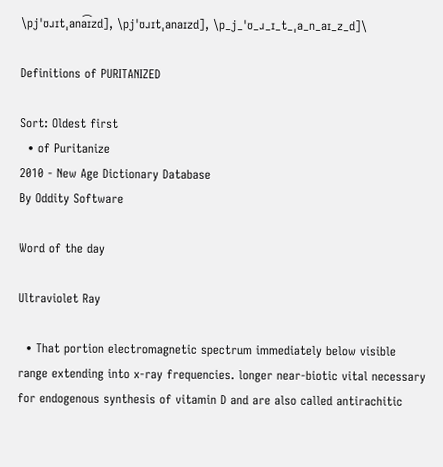\pjˈʊɹɪtˌana͡ɪzd], \pjˈʊɹɪtˌanaɪzd], \p_j_ˈʊ_ɹ_ɪ_t_ˌa_n_aɪ_z_d]\

Definitions of PURITANIZED

Sort: Oldest first
  • of Puritanize
2010 - New Age Dictionary Database
By Oddity Software

Word of the day

Ultraviolet Ray

  • That portion electromagnetic spectrum immediately below visible range extending into x-ray frequencies. longer near-biotic vital necessary for endogenous synthesis of vitamin D and are also called antirachitic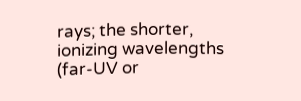rays; the shorter, ionizing wavelengths (far-UV or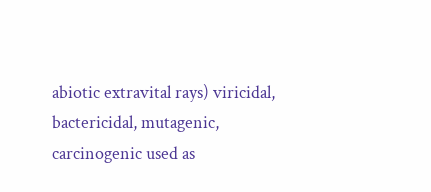abiotic extravital rays) viricidal, bactericidal, mutagenic, carcinogenic used as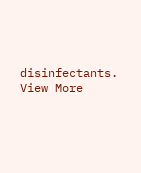disinfectants.
View More